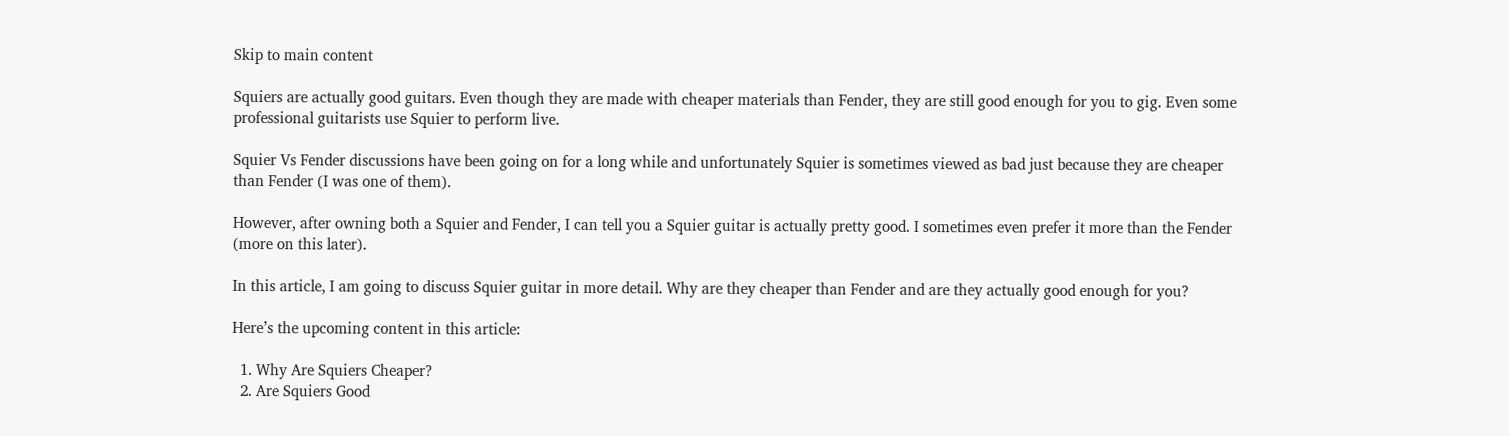Skip to main content

Squiers are actually good guitars. Even though they are made with cheaper materials than Fender, they are still good enough for you to gig. Even some professional guitarists use Squier to perform live.

Squier Vs Fender discussions have been going on for a long while and unfortunately Squier is sometimes viewed as bad just because they are cheaper than Fender (I was one of them).

However, after owning both a Squier and Fender, I can tell you a Squier guitar is actually pretty good. I sometimes even prefer it more than the Fender (more on this later).

In this article, I am going to discuss Squier guitar in more detail. Why are they cheaper than Fender and are they actually good enough for you?

Here’s the upcoming content in this article:

  1. Why Are Squiers Cheaper?
  2. Are Squiers Good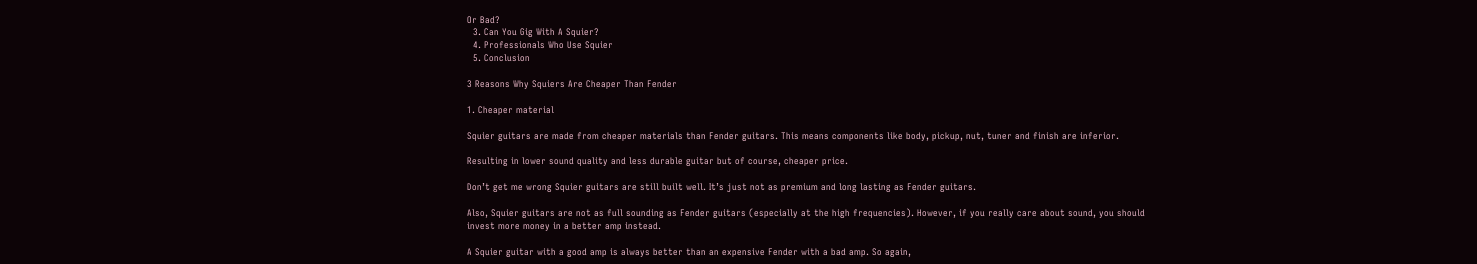Or Bad?
  3. Can You Gig With A Squier?
  4. Professionals Who Use Squier
  5. Conclusion

3 Reasons Why Squiers Are Cheaper Than Fender

1. Cheaper material

Squier guitars are made from cheaper materials than Fender guitars. This means components like body, pickup, nut, tuner and finish are inferior.

Resulting in lower sound quality and less durable guitar but of course, cheaper price.

Don’t get me wrong Squier guitars are still built well. It’s just not as premium and long lasting as Fender guitars.

Also, Squier guitars are not as full sounding as Fender guitars (especially at the high frequencies). However, if you really care about sound, you should invest more money in a better amp instead.

A Squier guitar with a good amp is always better than an expensive Fender with a bad amp. So again,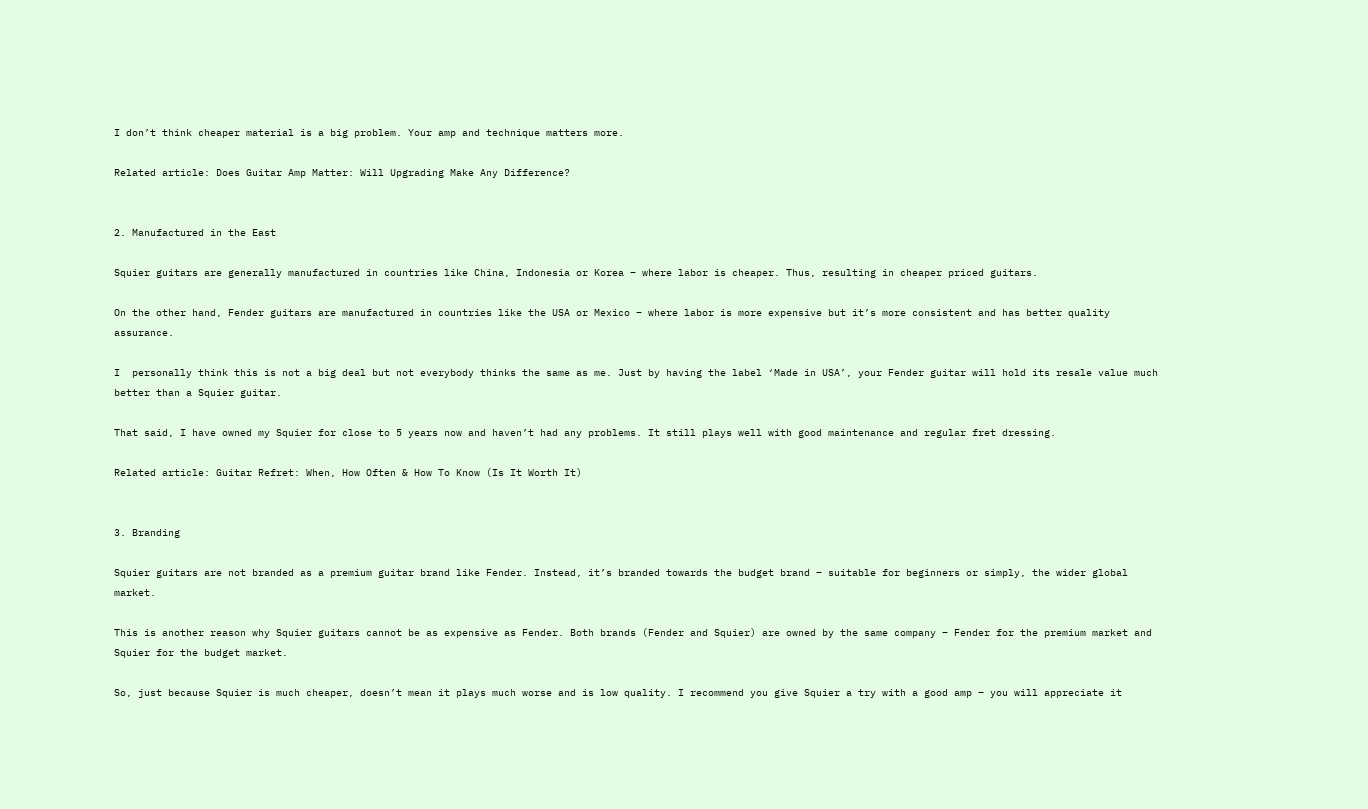I don’t think cheaper material is a big problem. Your amp and technique matters more.

Related article: Does Guitar Amp Matter: Will Upgrading Make Any Difference?


2. Manufactured in the East

Squier guitars are generally manufactured in countries like China, Indonesia or Korea – where labor is cheaper. Thus, resulting in cheaper priced guitars.

On the other hand, Fender guitars are manufactured in countries like the USA or Mexico – where labor is more expensive but it’s more consistent and has better quality assurance.

I  personally think this is not a big deal but not everybody thinks the same as me. Just by having the label ‘Made in USA’, your Fender guitar will hold its resale value much better than a Squier guitar.

That said, I have owned my Squier for close to 5 years now and haven’t had any problems. It still plays well with good maintenance and regular fret dressing.

Related article: Guitar Refret: When, How Often & How To Know (Is It Worth It)


3. Branding

Squier guitars are not branded as a premium guitar brand like Fender. Instead, it’s branded towards the budget brand – suitable for beginners or simply, the wider global market.

This is another reason why Squier guitars cannot be as expensive as Fender. Both brands (Fender and Squier) are owned by the same company – Fender for the premium market and Squier for the budget market.

So, just because Squier is much cheaper, doesn’t mean it plays much worse and is low quality. I recommend you give Squier a try with a good amp – you will appreciate it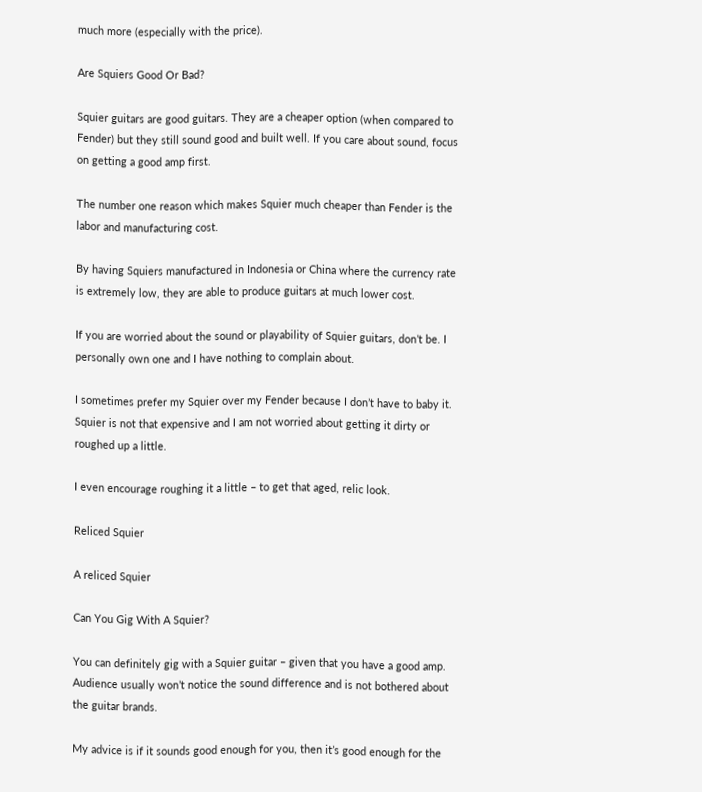much more (especially with the price).

Are Squiers Good Or Bad?

Squier guitars are good guitars. They are a cheaper option (when compared to Fender) but they still sound good and built well. If you care about sound, focus on getting a good amp first.

The number one reason which makes Squier much cheaper than Fender is the labor and manufacturing cost.

By having Squiers manufactured in Indonesia or China where the currency rate is extremely low, they are able to produce guitars at much lower cost.

If you are worried about the sound or playability of Squier guitars, don’t be. I personally own one and I have nothing to complain about.

I sometimes prefer my Squier over my Fender because I don’t have to baby it. Squier is not that expensive and I am not worried about getting it dirty or roughed up a little.

I even encourage roughing it a little – to get that aged, relic look.

Reliced Squier

A reliced Squier

Can You Gig With A Squier?

You can definitely gig with a Squier guitar – given that you have a good amp. Audience usually won’t notice the sound difference and is not bothered about the guitar brands.

My advice is if it sounds good enough for you, then it’s good enough for the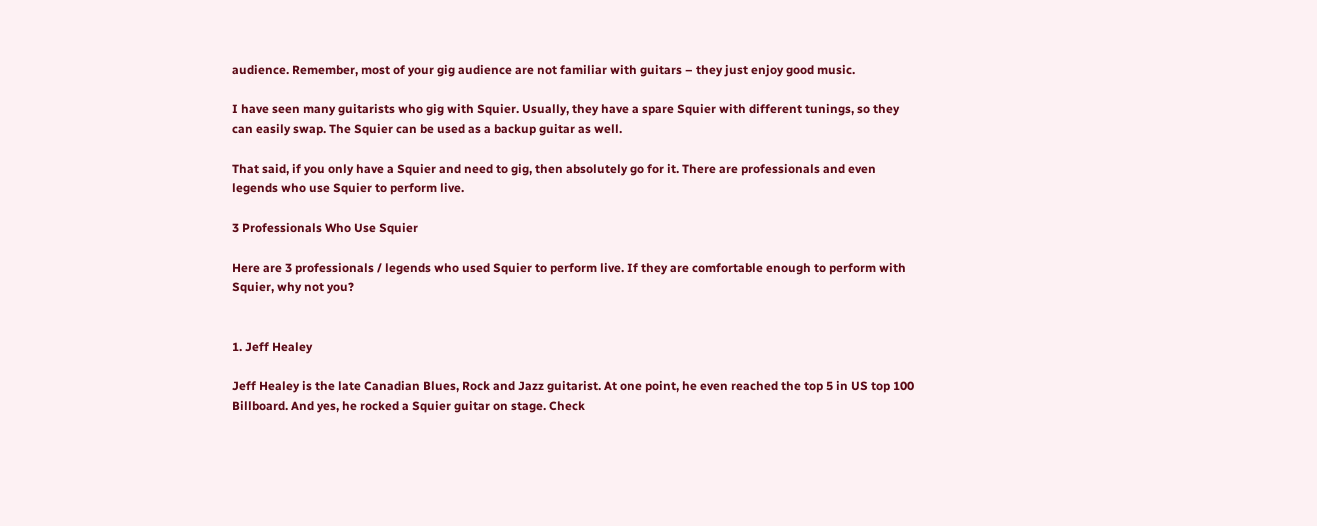audience. Remember, most of your gig audience are not familiar with guitars – they just enjoy good music.

I have seen many guitarists who gig with Squier. Usually, they have a spare Squier with different tunings, so they can easily swap. The Squier can be used as a backup guitar as well.

That said, if you only have a Squier and need to gig, then absolutely go for it. There are professionals and even legends who use Squier to perform live.

3 Professionals Who Use Squier

Here are 3 professionals / legends who used Squier to perform live. If they are comfortable enough to perform with Squier, why not you?


1. Jeff Healey

Jeff Healey is the late Canadian Blues, Rock and Jazz guitarist. At one point, he even reached the top 5 in US top 100 Billboard. And yes, he rocked a Squier guitar on stage. Check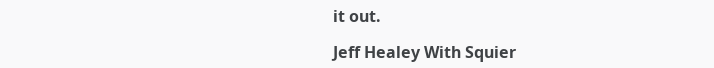it out.

Jeff Healey With Squier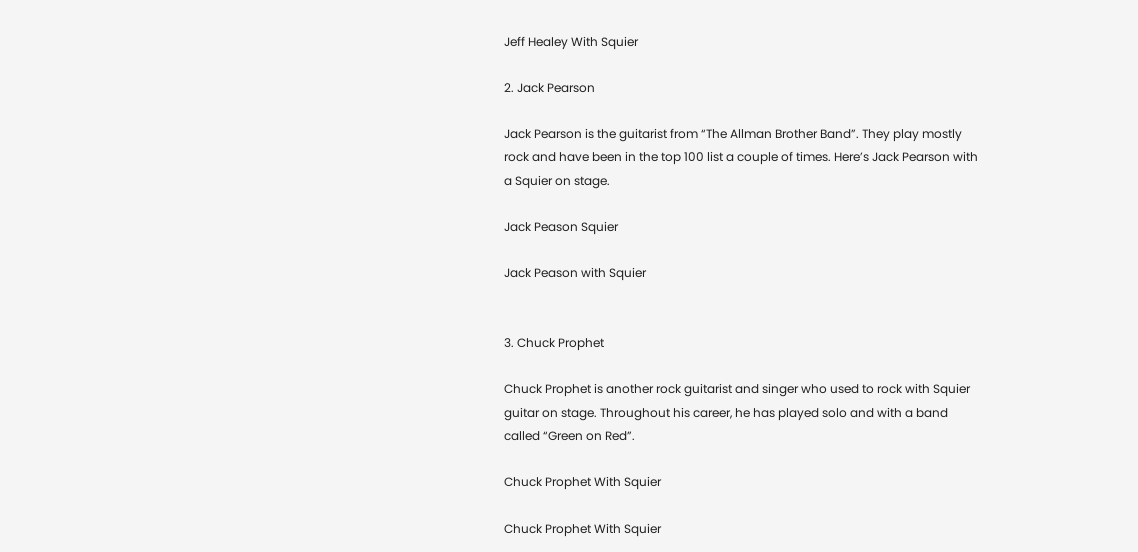Jeff Healey With Squier

2. Jack Pearson

Jack Pearson is the guitarist from “The Allman Brother Band”. They play mostly rock and have been in the top 100 list a couple of times. Here’s Jack Pearson with a Squier on stage.

Jack Peason Squier

Jack Peason with Squier


3. Chuck Prophet

Chuck Prophet is another rock guitarist and singer who used to rock with Squier guitar on stage. Throughout his career, he has played solo and with a band called “Green on Red”.

Chuck Prophet With Squier

Chuck Prophet With Squier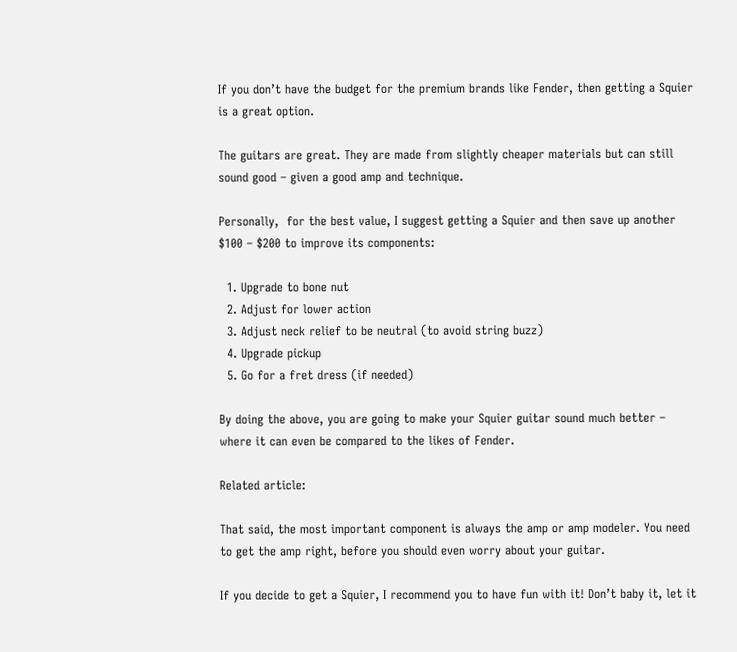If you don’t have the budget for the premium brands like Fender, then getting a Squier is a great option.

The guitars are great. They are made from slightly cheaper materials but can still sound good – given a good amp and technique.

Personally,  for the best value, I suggest getting a Squier and then save up another $100 – $200 to improve its components:

  1. Upgrade to bone nut
  2. Adjust for lower action
  3. Adjust neck relief to be neutral (to avoid string buzz)
  4. Upgrade pickup
  5. Go for a fret dress (if needed)

By doing the above, you are going to make your Squier guitar sound much better – where it can even be compared to the likes of Fender.

Related article:

That said, the most important component is always the amp or amp modeler. You need to get the amp right, before you should even worry about your guitar.

If you decide to get a Squier, I recommend you to have fun with it! Don’t baby it, let it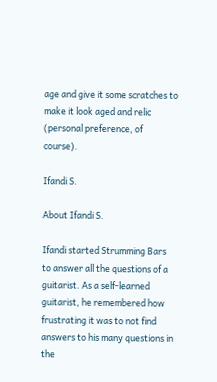age and give it some scratches to make it look aged and relic (personal preference, of course).

Ifandi S.

About Ifandi S.

Ifandi started Strumming Bars to answer all the questions of a guitarist. As a self-learned guitarist, he remembered how frustrating it was to not find answers to his many questions in the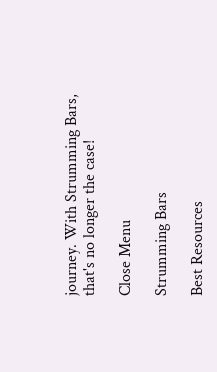journey. With Strumming Bars, that's no longer the case!

Close Menu

Strumming Bars

Best Resources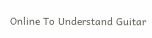Online To Understand Guitar